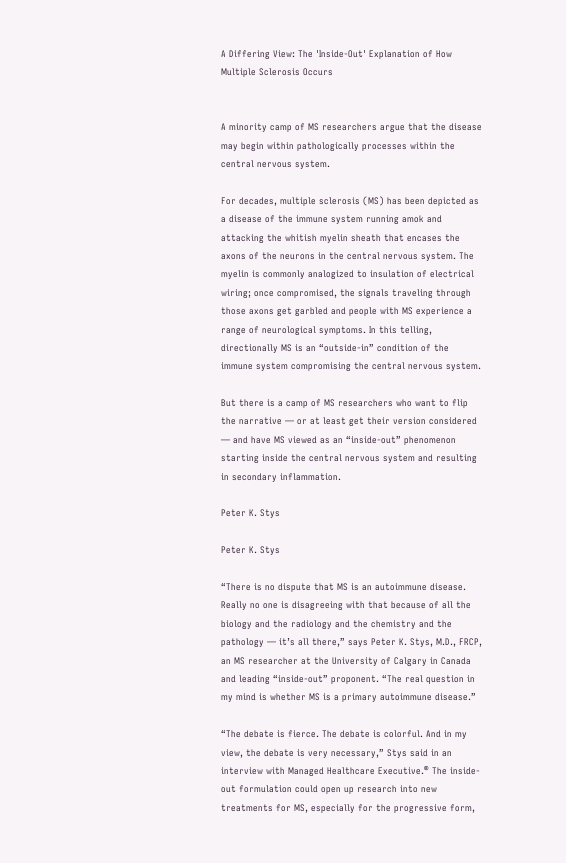A Differing View: The 'Inside-Out' Explanation of How Multiple Sclerosis Occurs


A minority camp of MS researchers argue that the disease may begin within pathologically processes within the central nervous system.

For decades, multiple sclerosis (MS) has been depicted as a disease of the immune system running amok and attacking the whitish myelin sheath that encases the axons of the neurons in the central nervous system. The myelin is commonly analogized to insulation of electrical wiring; once compromised, the signals traveling through those axons get garbled and people with MS experience a range of neurological symptoms. In this telling, directionally MS is an “outside-in” condition of the immune system compromising the central nervous system.

But there is a camp of MS researchers who want to flip the narrative — or at least get their version considered — and have MS viewed as an “inside-out” phenomenon starting inside the central nervous system and resulting in secondary inflammation.

Peter K. Stys

Peter K. Stys

“There is no dispute that MS is an autoimmune disease. Really no one is disagreeing with that because of all the biology and the radiology and the chemistry and the pathology — it’s all there,” says Peter K. Stys, M.D., FRCP, an MS researcher at the University of Calgary in Canada and leading “inside-out” proponent. “The real question in my mind is whether MS is a primary autoimmune disease.”

“The debate is fierce. The debate is colorful. And in my view, the debate is very necessary,” Stys said in an interview with Managed Healthcare Executive.® The inside-out formulation could open up research into new treatments for MS, especially for the progressive form,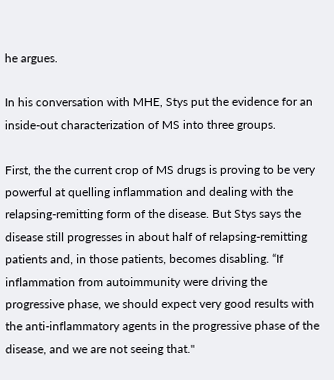he argues.

In his conversation with MHE, Stys put the evidence for an inside-out characterization of MS into three groups.

First, the the current crop of MS drugs is proving to be very powerful at quelling inflammation and dealing with the relapsing-remitting form of the disease. But Stys says the disease still progresses in about half of relapsing-remitting patients and, in those patients, becomes disabling. “If inflammation from autoimmunity were driving the progressive phase, we should expect very good results with the anti-inflammatory agents in the progressive phase of the disease, and we are not seeing that."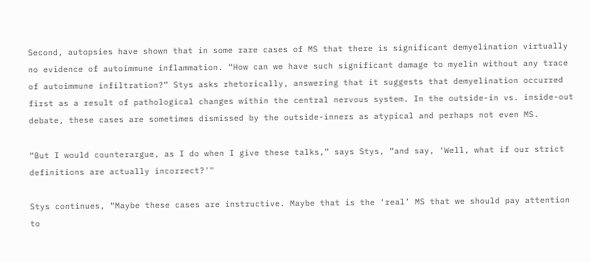Second, autopsies have shown that in some rare cases of MS that there is significant demyelination virtually no evidence of autoimmune inflammation. “How can we have such significant damage to myelin without any trace of autoimmune infiltration?” Stys asks rhetorically, answering that it suggests that demyelination occurred first as a result of pathological changes within the central nervous system. In the outside-in vs. inside-out debate, these cases are sometimes dismissed by the outside-inners as atypical and perhaps not even MS.

“But I would counterargue, as I do when I give these talks,” says Stys, “and say, ‘Well, what if our strict definitions are actually incorrect?'"

Stys continues, “Maybe these cases are instructive. Maybe that is the ‘real’ MS that we should pay attention to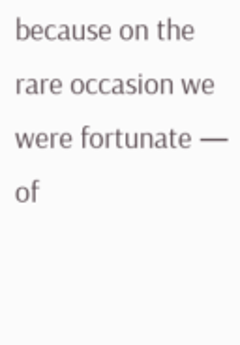because on the rare occasion we were fortunate — of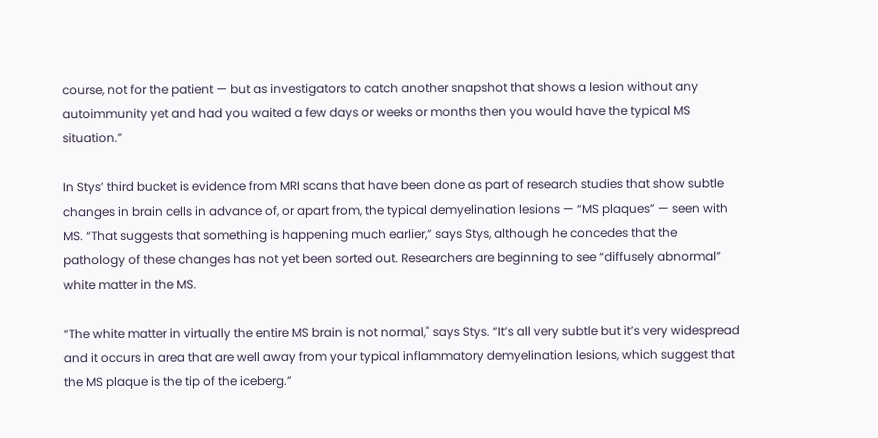course, not for the patient — but as investigators to catch another snapshot that shows a lesion without any autoimmunity yet and had you waited a few days or weeks or months then you would have the typical MS situation.”

In Stys’ third bucket is evidence from MRI scans that have been done as part of research studies that show subtle changes in brain cells in advance of, or apart from, the typical demyelination lesions — “MS plaques” — seen with MS. “That suggests that something is happening much earlier,” says Stys, although he concedes that the pathology of these changes has not yet been sorted out. Researchers are beginning to see “diffusely abnormal” white matter in the MS.

“The white matter in virtually the entire MS brain is not normal," says Stys. “It’s all very subtle but it’s very widespread and it occurs in area that are well away from your typical inflammatory demyelination lesions, which suggest that the MS plaque is the tip of the iceberg.”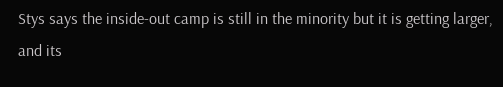Stys says the inside-out camp is still in the minority but it is getting larger, and its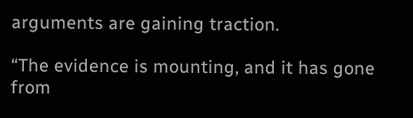arguments are gaining traction.

“The evidence is mounting, and it has gone from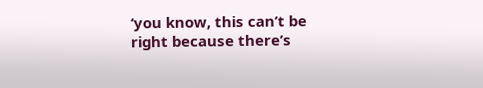‘you know, this can’t be right because there’s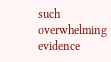such overwhelming evidence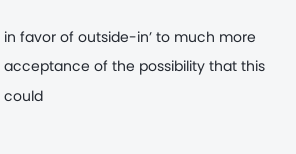in favor of outside-in’ to much more acceptance of the possibility that this could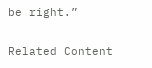be right.”

Related Content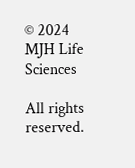© 2024 MJH Life Sciences

All rights reserved.